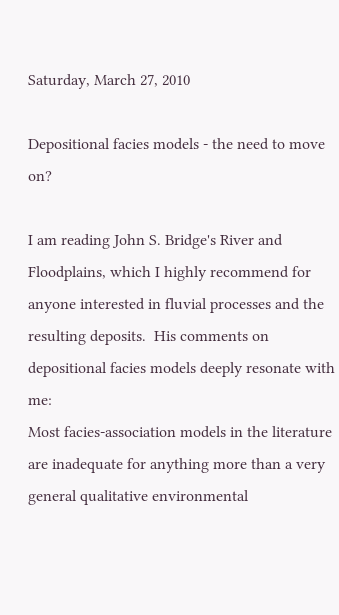Saturday, March 27, 2010

Depositional facies models - the need to move on?

I am reading John S. Bridge's River and Floodplains, which I highly recommend for anyone interested in fluvial processes and the resulting deposits.  His comments on depositional facies models deeply resonate with me:
Most facies-association models in the literature are inadequate for anything more than a very general qualitative environmental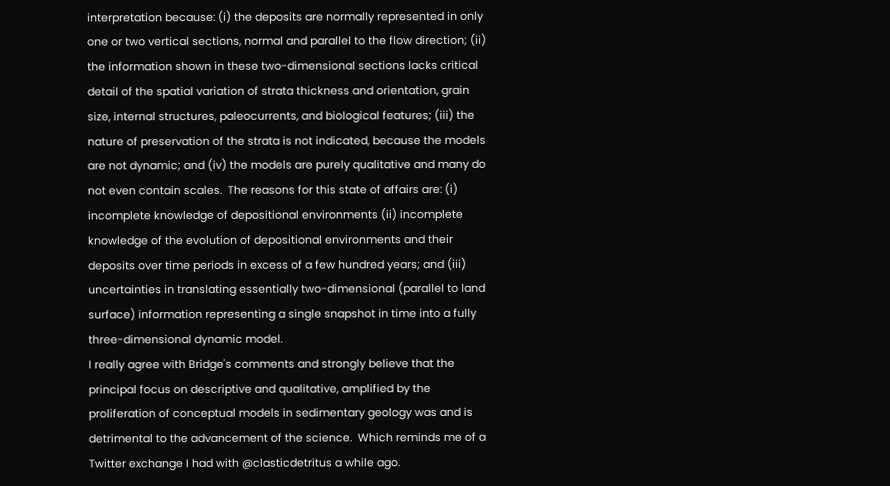interpretation because: (i) the deposits are normally represented in only one or two vertical sections, normal and parallel to the flow direction; (ii) the information shown in these two-dimensional sections lacks critical detail of the spatial variation of strata thickness and orientation, grain size, internal structures, paleocurrents, and biological features; (iii) the nature of preservation of the strata is not indicated, because the models are not dynamic; and (iv) the models are purely qualitative and many do not even contain scales.  The reasons for this state of affairs are: (i) incomplete knowledge of depositional environments (ii) incomplete knowledge of the evolution of depositional environments and their deposits over time periods in excess of a few hundred years; and (iii) uncertainties in translating essentially two-dimensional (parallel to land surface) information representing a single snapshot in time into a fully three-dimensional dynamic model.
I really agree with Bridge's comments and strongly believe that the principal focus on descriptive and qualitative, amplified by the proliferation of conceptual models in sedimentary geology was and is detrimental to the advancement of the science.  Which reminds me of a Twitter exchange I had with @clasticdetritus a while ago.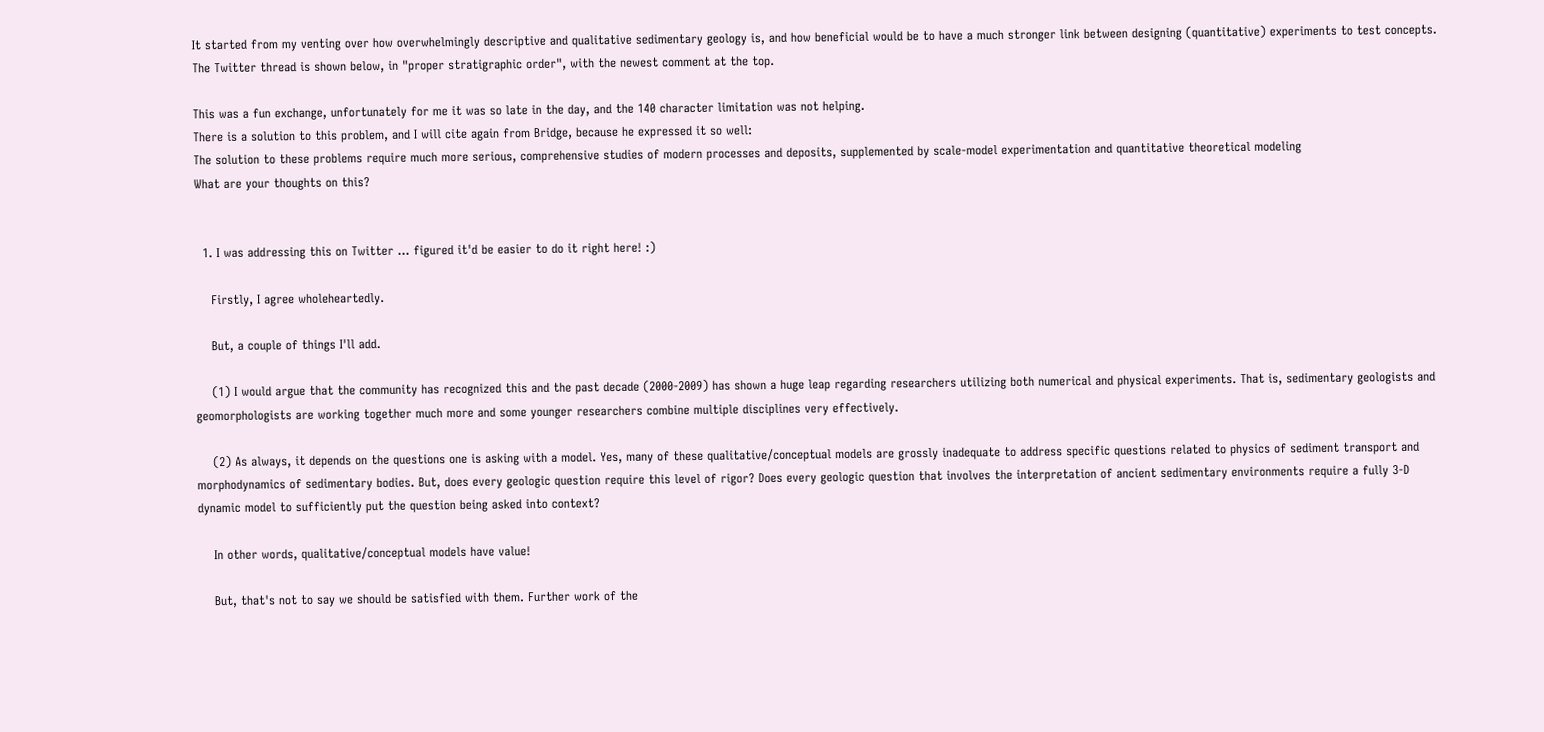It started from my venting over how overwhelmingly descriptive and qualitative sedimentary geology is, and how beneficial would be to have a much stronger link between designing (quantitative) experiments to test concepts.  The Twitter thread is shown below, in "proper stratigraphic order", with the newest comment at the top.

This was a fun exchange, unfortunately for me it was so late in the day, and the 140 character limitation was not helping.
There is a solution to this problem, and I will cite again from Bridge, because he expressed it so well:
The solution to these problems require much more serious, comprehensive studies of modern processes and deposits, supplemented by scale-model experimentation and quantitative theoretical modeling
What are your thoughts on this?


  1. I was addressing this on Twitter ... figured it'd be easier to do it right here! :)

    Firstly, I agree wholeheartedly.

    But, a couple of things I'll add.

    (1) I would argue that the community has recognized this and the past decade (2000-2009) has shown a huge leap regarding researchers utilizing both numerical and physical experiments. That is, sedimentary geologists and geomorphologists are working together much more and some younger researchers combine multiple disciplines very effectively.

    (2) As always, it depends on the questions one is asking with a model. Yes, many of these qualitative/conceptual models are grossly inadequate to address specific questions related to physics of sediment transport and morphodynamics of sedimentary bodies. But, does every geologic question require this level of rigor? Does every geologic question that involves the interpretation of ancient sedimentary environments require a fully 3-D dynamic model to sufficiently put the question being asked into context?

    In other words, qualitative/conceptual models have value!

    But, that's not to say we should be satisfied with them. Further work of the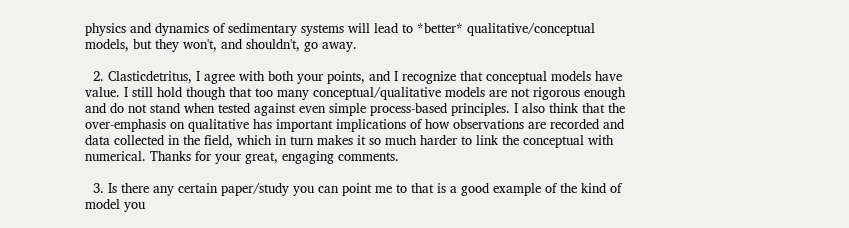physics and dynamics of sedimentary systems will lead to *better* qualitative/conceptual models, but they won't, and shouldn't, go away.

  2. Clasticdetritus, I agree with both your points, and I recognize that conceptual models have value. I still hold though that too many conceptual/qualitative models are not rigorous enough and do not stand when tested against even simple process-based principles. I also think that the over-emphasis on qualitative has important implications of how observations are recorded and data collected in the field, which in turn makes it so much harder to link the conceptual with numerical. Thanks for your great, engaging comments.

  3. Is there any certain paper/study you can point me to that is a good example of the kind of model you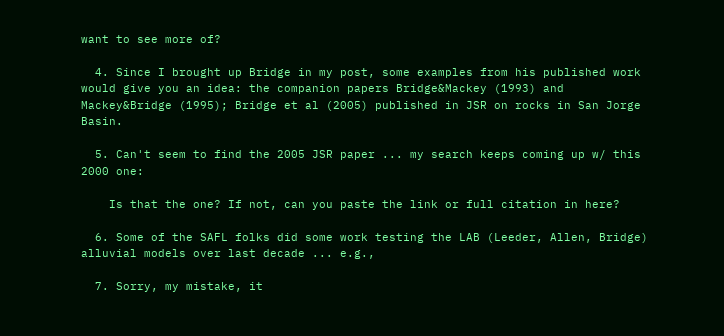want to see more of?

  4. Since I brought up Bridge in my post, some examples from his published work would give you an idea: the companion papers Bridge&Mackey (1993) and Mackey&Bridge (1995); Bridge et al (2005) published in JSR on rocks in San Jorge Basin.

  5. Can't seem to find the 2005 JSR paper ... my search keeps coming up w/ this 2000 one:

    Is that the one? If not, can you paste the link or full citation in here?

  6. Some of the SAFL folks did some work testing the LAB (Leeder, Allen, Bridge) alluvial models over last decade ... e.g.,

  7. Sorry, my mistake, it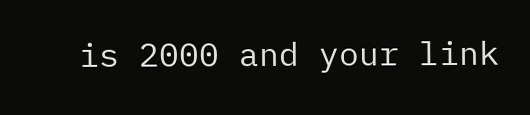is 2000 and your link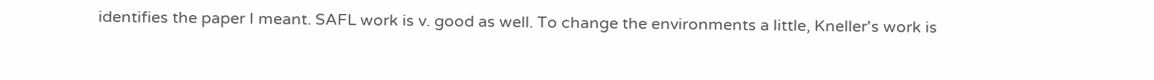identifies the paper I meant. SAFL work is v. good as well. To change the environments a little, Kneller's work is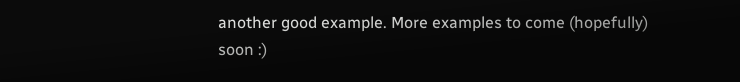another good example. More examples to come (hopefully) soon :)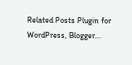Related Posts Plugin for WordPress, Blogger...